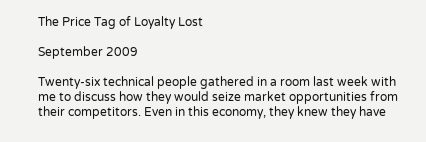The Price Tag of Loyalty Lost

September 2009

Twenty-six technical people gathered in a room last week with me to discuss how they would seize market opportunities from their competitors. Even in this economy, they knew they have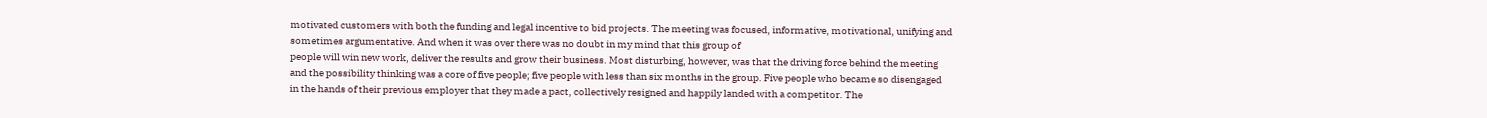motivated customers with both the funding and legal incentive to bid projects. The meeting was focused, informative, motivational, unifying and sometimes argumentative. And when it was over there was no doubt in my mind that this group of
people will win new work, deliver the results and grow their business. Most disturbing, however, was that the driving force behind the meeting and the possibility thinking was a core of five people; five people with less than six months in the group. Five people who became so disengaged in the hands of their previous employer that they made a pact, collectively resigned and happily landed with a competitor. The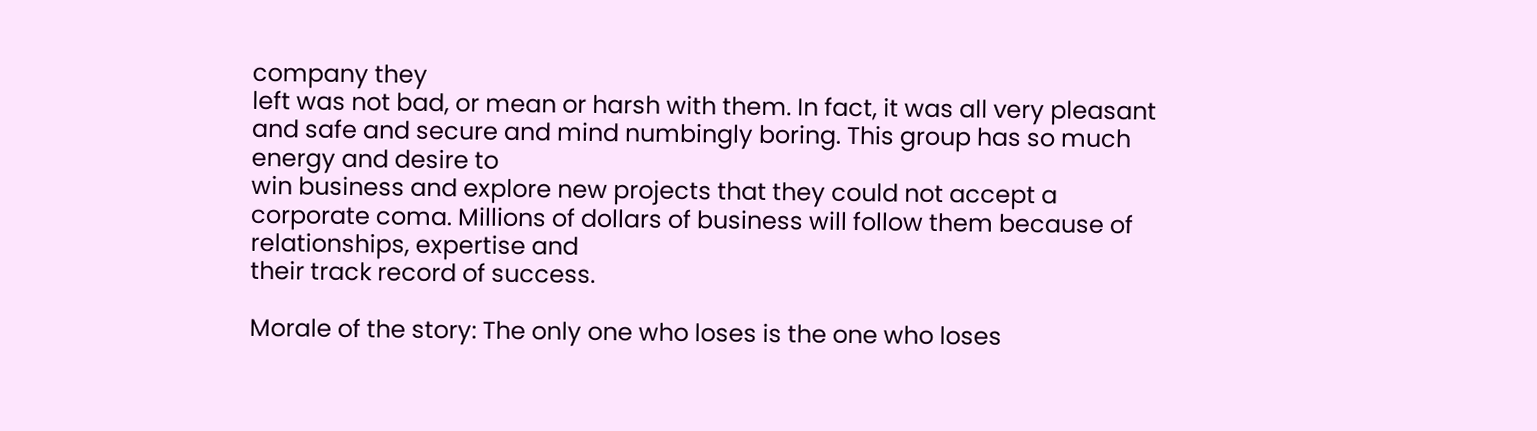company they
left was not bad, or mean or harsh with them. In fact, it was all very pleasant and safe and secure and mind numbingly boring. This group has so much energy and desire to
win business and explore new projects that they could not accept a corporate coma. Millions of dollars of business will follow them because of relationships, expertise and
their track record of success.

Morale of the story: The only one who loses is the one who loses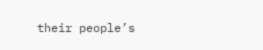their people’s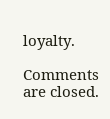loyalty.

Comments are closed.